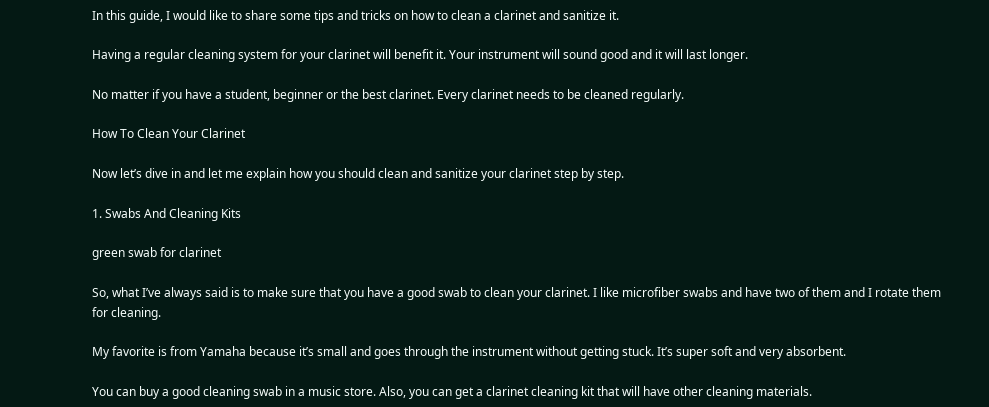In this guide, I would like to share some tips and tricks on how to clean a clarinet and sanitize it.

Having a regular cleaning system for your clarinet will benefit it. Your instrument will sound good and it will last longer.

No matter if you have a student, beginner or the best clarinet. Every clarinet needs to be cleaned regularly.

How To Clean Your Clarinet

Now let’s dive in and let me explain how you should clean and sanitize your clarinet step by step.

1. Swabs And Cleaning Kits

green swab for clarinet

So, what I’ve always said is to make sure that you have a good swab to clean your clarinet. I like microfiber swabs and have two of them and I rotate them for cleaning.

My favorite is from Yamaha because it’s small and goes through the instrument without getting stuck. It’s super soft and very absorbent.

You can buy a good cleaning swab in a music store. Also, you can get a clarinet cleaning kit that will have other cleaning materials.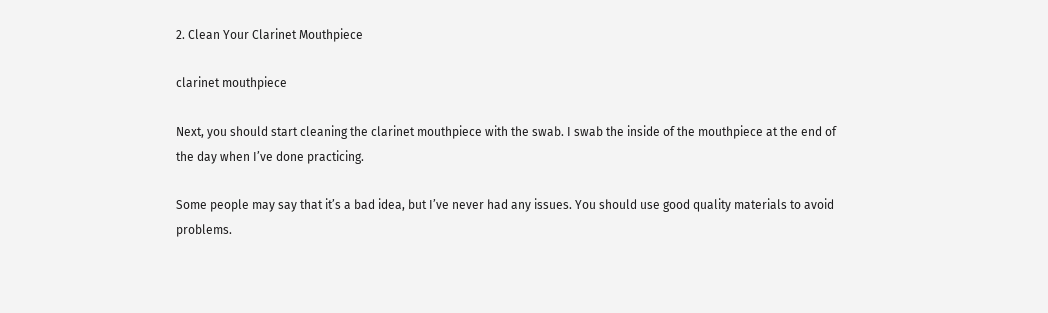2. Clean Your Clarinet Mouthpiece

clarinet mouthpiece

Next, you should start cleaning the clarinet mouthpiece with the swab. I swab the inside of the mouthpiece at the end of the day when I’ve done practicing.

Some people may say that it’s a bad idea, but I’ve never had any issues. You should use good quality materials to avoid problems.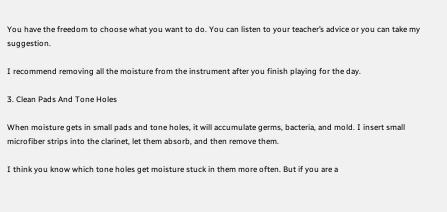You have the freedom to choose what you want to do. You can listen to your teacher’s advice or you can take my suggestion.

I recommend removing all the moisture from the instrument after you finish playing for the day.

3. Clean Pads And Tone Holes

When moisture gets in small pads and tone holes, it will accumulate germs, bacteria, and mold. I insert small microfiber strips into the clarinet, let them absorb, and then remove them.

I think you know which tone holes get moisture stuck in them more often. But if you are a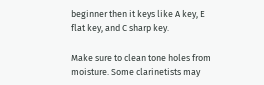beginner then it keys like A key, E flat key, and C sharp key.

Make sure to clean tone holes from moisture. Some clarinetists may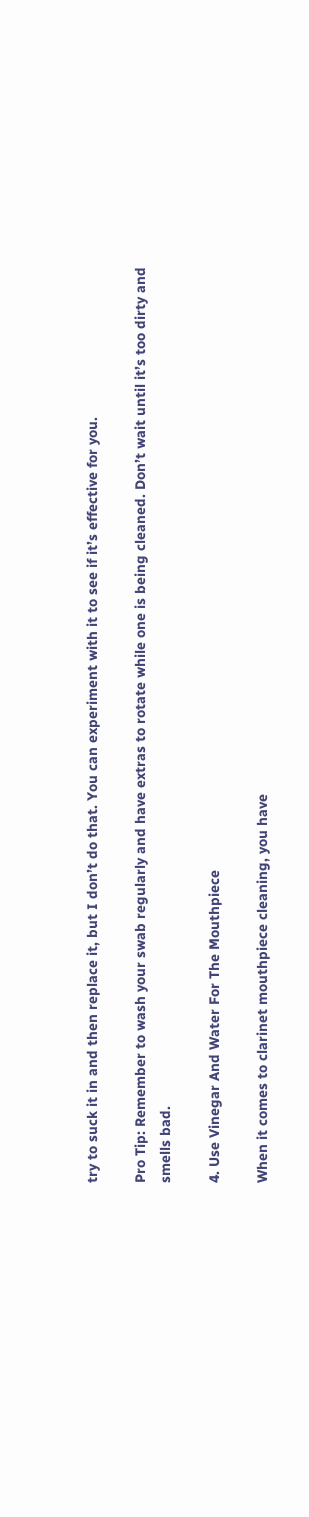try to suck it in and then replace it, but I don’t do that. You can experiment with it to see if it’s effective for you.

Pro Tip: Remember to wash your swab regularly and have extras to rotate while one is being cleaned. Don’t wait until it’s too dirty and smells bad.

4. Use Vinegar And Water For The Mouthpiece

When it comes to clarinet mouthpiece cleaning, you have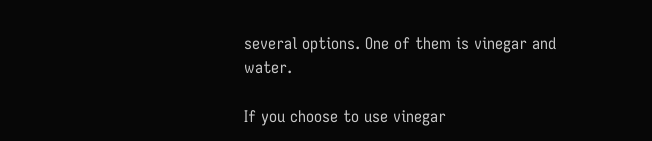several options. One of them is vinegar and water.

If you choose to use vinegar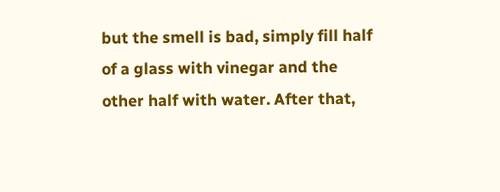but the smell is bad, simply fill half of a glass with vinegar and the other half with water. After that,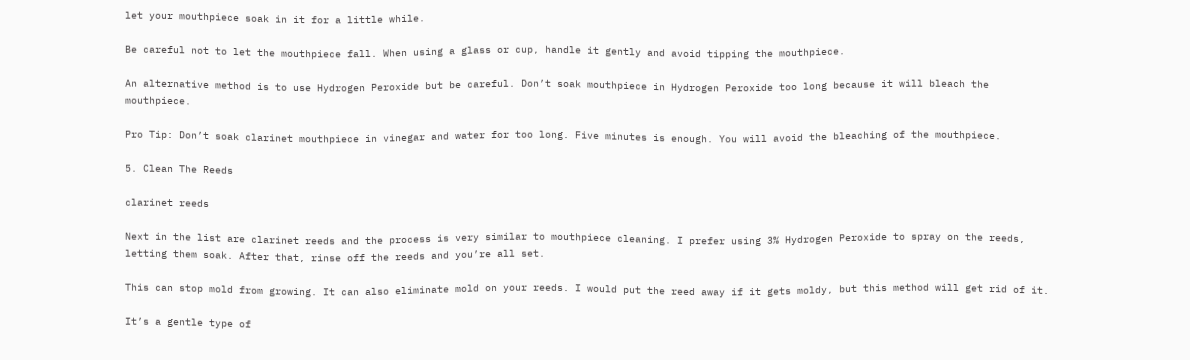let your mouthpiece soak in it for a little while.

Be careful not to let the mouthpiece fall. When using a glass or cup, handle it gently and avoid tipping the mouthpiece.

An alternative method is to use Hydrogen Peroxide but be careful. Don’t soak mouthpiece in Hydrogen Peroxide too long because it will bleach the mouthpiece.

Pro Tip: Don’t soak clarinet mouthpiece in vinegar and water for too long. Five minutes is enough. You will avoid the bleaching of the mouthpiece.

5. Clean The Reeds

clarinet reeds

Next in the list are clarinet reeds and the process is very similar to mouthpiece cleaning. I prefer using 3% Hydrogen Peroxide to spray on the reeds, letting them soak. After that, rinse off the reeds and you’re all set.

This can stop mold from growing. It can also eliminate mold on your reeds. I would put the reed away if it gets moldy, but this method will get rid of it.

It’s a gentle type of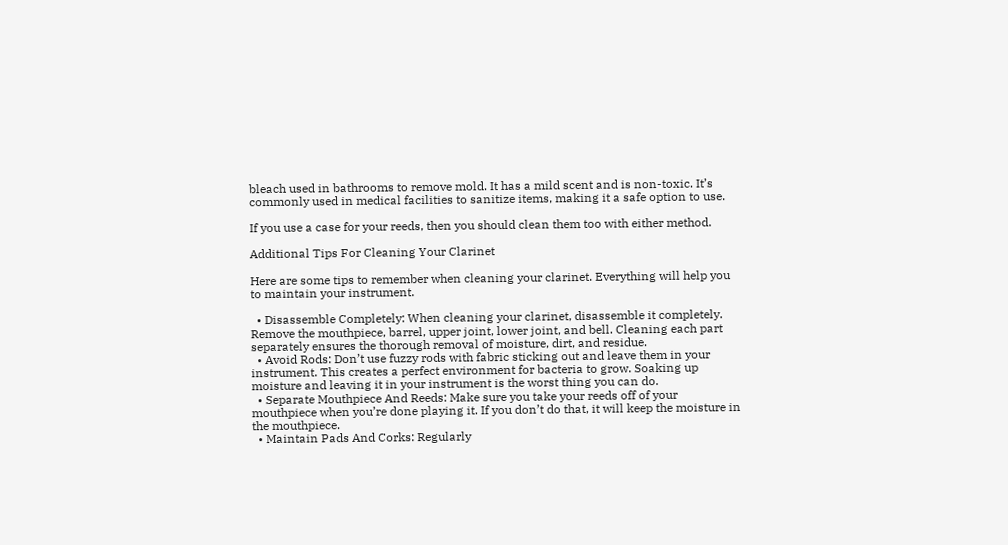bleach used in bathrooms to remove mold. It has a mild scent and is non-toxic. It’s commonly used in medical facilities to sanitize items, making it a safe option to use.

If you use a case for your reeds, then you should clean them too with either method.

Additional Tips For Cleaning Your Clarinet

Here are some tips to remember when cleaning your clarinet. Everything will help you to maintain your instrument.

  • Disassemble Completely: When cleaning your clarinet, disassemble it completely. Remove the mouthpiece, barrel, upper joint, lower joint, and bell. Cleaning each part separately ensures the thorough removal of moisture, dirt, and residue.
  • Avoid Rods: Don’t use fuzzy rods with fabric sticking out and leave them in your instrument. This creates a perfect environment for bacteria to grow. Soaking up moisture and leaving it in your instrument is the worst thing you can do.
  • Separate Mouthpiece And Reeds: Make sure you take your reeds off of your mouthpiece when you’re done playing it. If you don’t do that, it will keep the moisture in the mouthpiece.
  • Maintain Pads And Corks: Regularly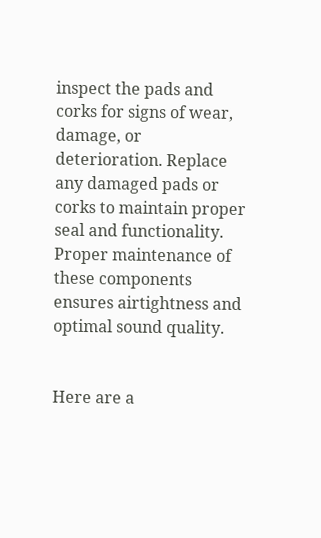inspect the pads and corks for signs of wear, damage, or deterioration. Replace any damaged pads or corks to maintain proper seal and functionality. Proper maintenance of these components ensures airtightness and optimal sound quality.


Here are a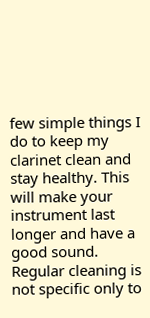few simple things I do to keep my clarinet clean and stay healthy. This will make your instrument last longer and have a good sound. Regular cleaning is not specific only to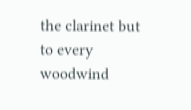the clarinet but to every woodwind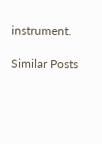instrument.

Similar Posts